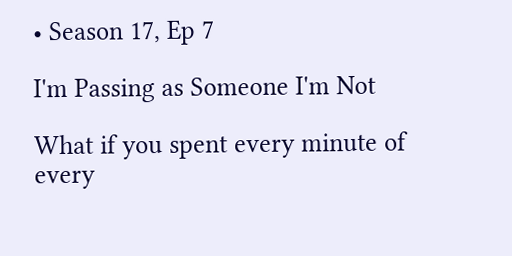• Season 17, Ep 7

I'm Passing as Someone I'm Not

What if you spent every minute of every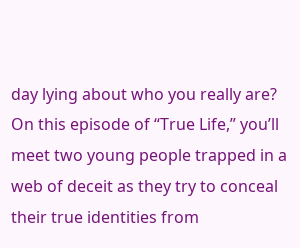day lying about who you really are? On this episode of “True Life,” you’ll meet two young people trapped in a web of deceit as they try to conceal their true identities from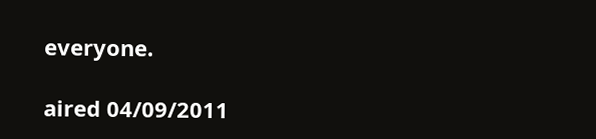everyone.

aired 04/09/2011